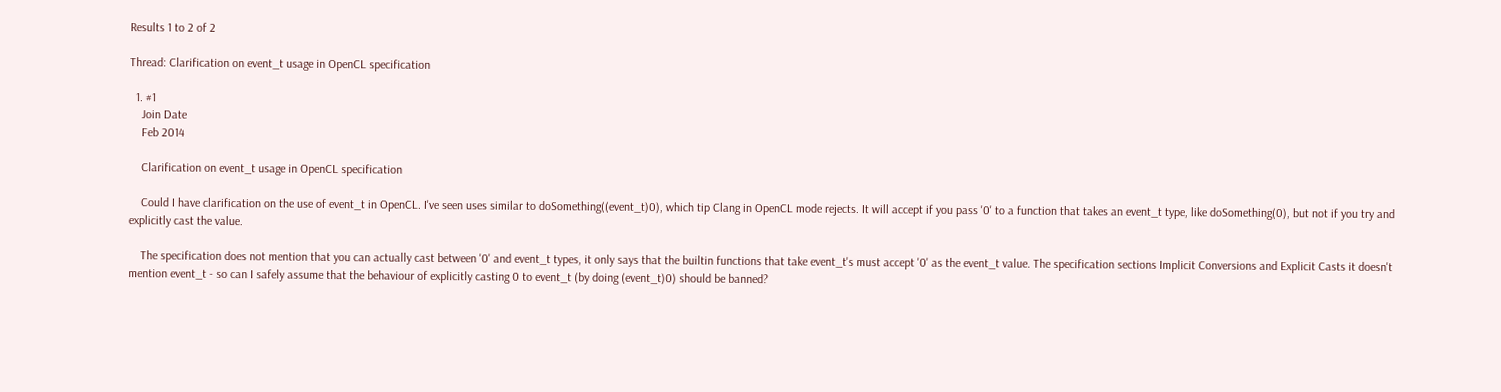Results 1 to 2 of 2

Thread: Clarification on event_t usage in OpenCL specification

  1. #1
    Join Date
    Feb 2014

    Clarification on event_t usage in OpenCL specification

    Could I have clarification on the use of event_t in OpenCL. I've seen uses similar to doSomething((event_t)0), which tip Clang in OpenCL mode rejects. It will accept if you pass '0' to a function that takes an event_t type, like doSomething(0), but not if you try and explicitly cast the value.

    The specification does not mention that you can actually cast between '0' and event_t types, it only says that the builtin functions that take event_t's must accept '0' as the event_t value. The specification sections Implicit Conversions and Explicit Casts it doesn't mention event_t - so can I safely assume that the behaviour of explicitly casting 0 to event_t (by doing (event_t)0) should be banned?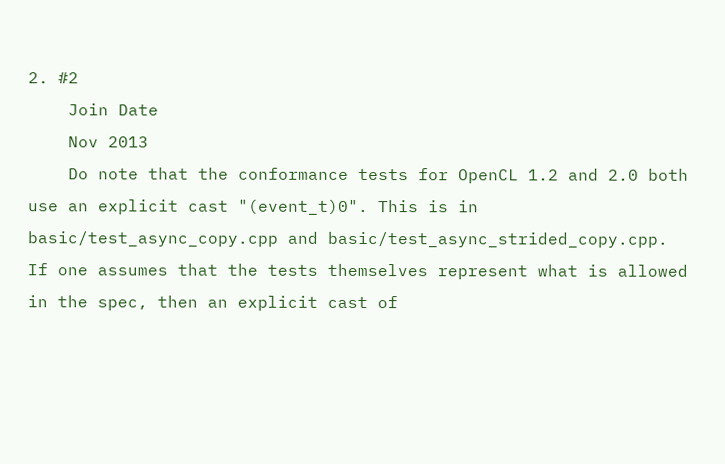2. #2
    Join Date
    Nov 2013
    Do note that the conformance tests for OpenCL 1.2 and 2.0 both use an explicit cast "(event_t)0". This is in basic/test_async_copy.cpp and basic/test_async_strided_copy.cpp. If one assumes that the tests themselves represent what is allowed in the spec, then an explicit cast of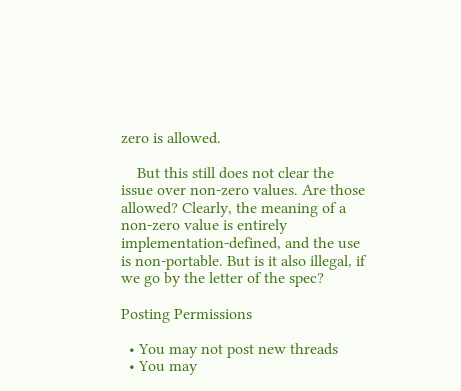zero is allowed.

    But this still does not clear the issue over non-zero values. Are those allowed? Clearly, the meaning of a non-zero value is entirely implementation-defined, and the use is non-portable. But is it also illegal, if we go by the letter of the spec?

Posting Permissions

  • You may not post new threads
  • You may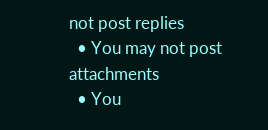not post replies
  • You may not post attachments
  • You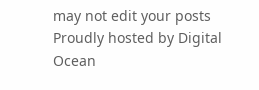may not edit your posts
Proudly hosted by Digital Ocean